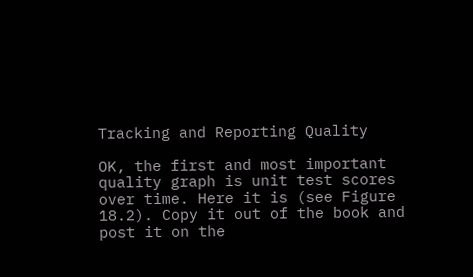Tracking and Reporting Quality

OK, the first and most important quality graph is unit test scores over time. Here it is (see Figure 18.2). Copy it out of the book and post it on the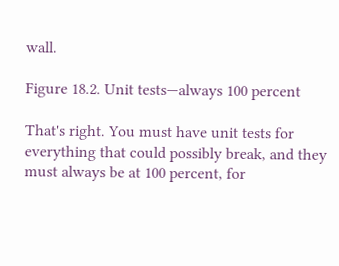wall.

Figure 18.2. Unit tests—always 100 percent

That's right. You must have unit tests for everything that could possibly break, and they must always be at 100 percent, for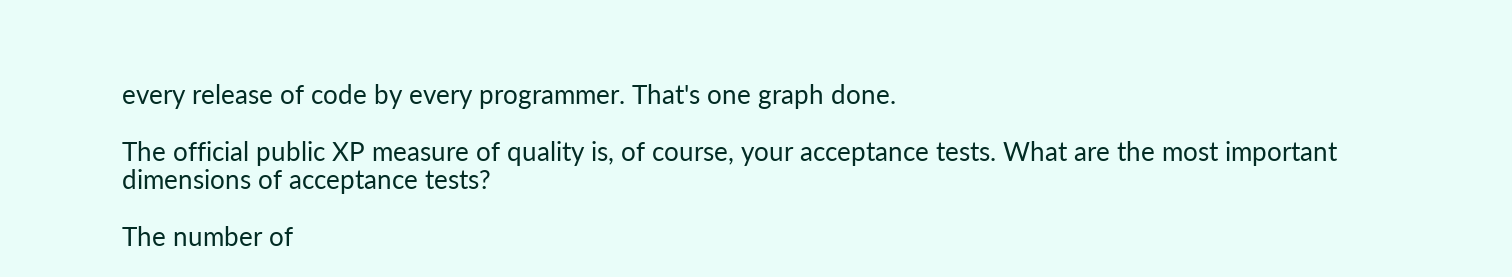every release of code by every programmer. That's one graph done.

The official public XP measure of quality is, of course, your acceptance tests. What are the most important dimensions of acceptance tests?

The number of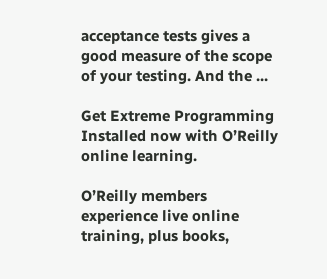acceptance tests gives a good measure of the scope of your testing. And the ...

Get Extreme Programming Installed now with O’Reilly online learning.

O’Reilly members experience live online training, plus books,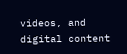videos, and digital content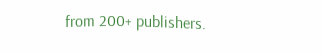from 200+ publishers.